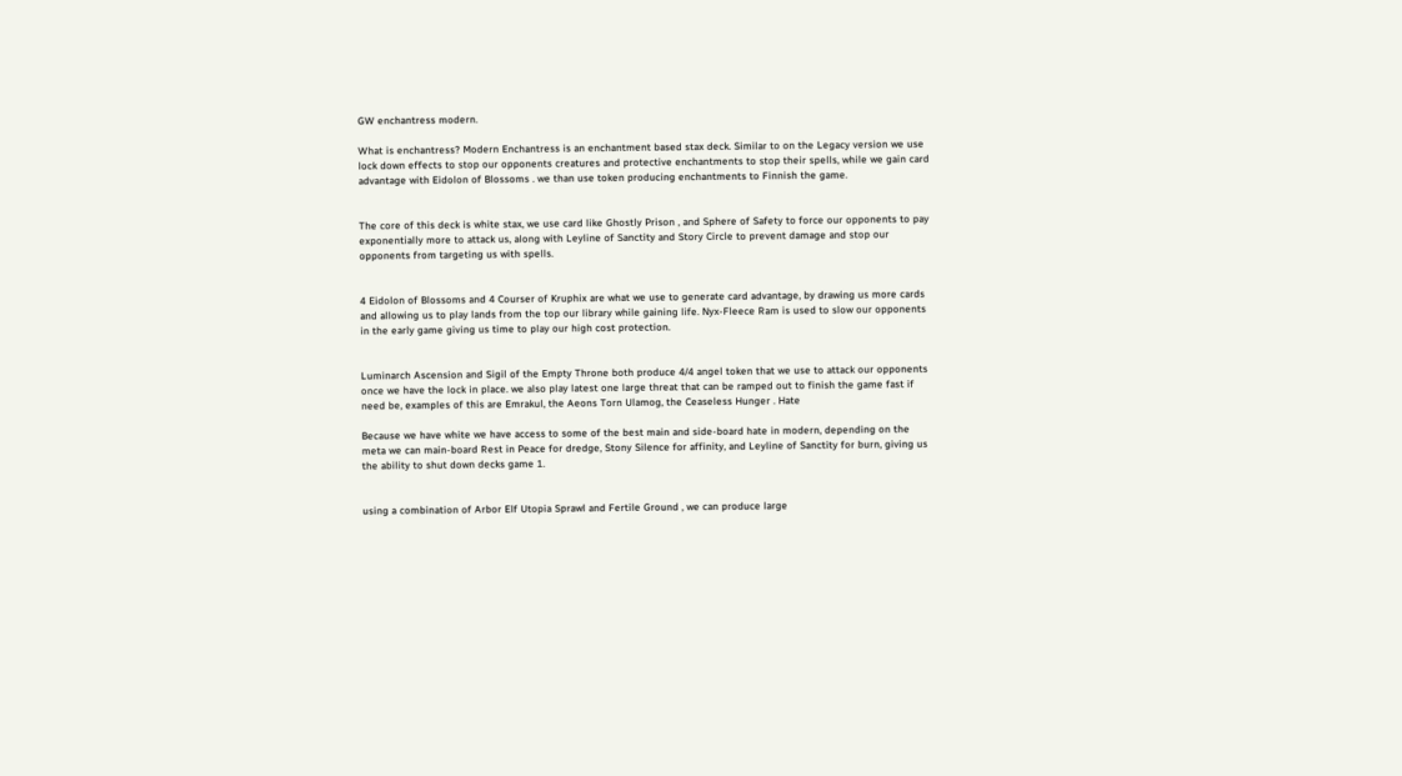GW enchantress modern.

What is enchantress? Modern Enchantress is an enchantment based stax deck. Similar to on the Legacy version we use lock down effects to stop our opponents creatures and protective enchantments to stop their spells, while we gain card advantage with Eidolon of Blossoms . we than use token producing enchantments to Finnish the game.


The core of this deck is white stax, we use card like Ghostly Prison , and Sphere of Safety to force our opponents to pay exponentially more to attack us, along with Leyline of Sanctity and Story Circle to prevent damage and stop our opponents from targeting us with spells.


4 Eidolon of Blossoms and 4 Courser of Kruphix are what we use to generate card advantage, by drawing us more cards and allowing us to play lands from the top our library while gaining life. Nyx-Fleece Ram is used to slow our opponents in the early game giving us time to play our high cost protection.


Luminarch Ascension and Sigil of the Empty Throne both produce 4/4 angel token that we use to attack our opponents once we have the lock in place. we also play latest one large threat that can be ramped out to finish the game fast if need be, examples of this are Emrakul, the Aeons Torn Ulamog, the Ceaseless Hunger . Hate

Because we have white we have access to some of the best main and side-board hate in modern, depending on the meta we can main-board Rest in Peace for dredge, Stony Silence for affinity, and Leyline of Sanctity for burn, giving us the ability to shut down decks game 1.


using a combination of Arbor Elf Utopia Sprawl and Fertile Ground , we can produce large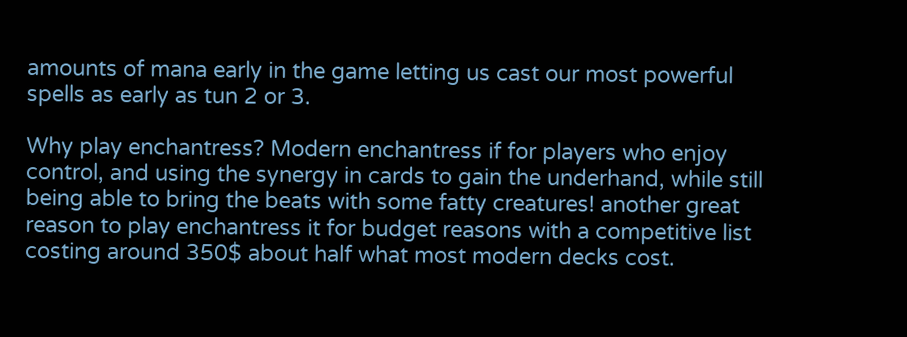amounts of mana early in the game letting us cast our most powerful spells as early as tun 2 or 3.

Why play enchantress? Modern enchantress if for players who enjoy control, and using the synergy in cards to gain the underhand, while still being able to bring the beats with some fatty creatures! another great reason to play enchantress it for budget reasons with a competitive list costing around 350$ about half what most modern decks cost.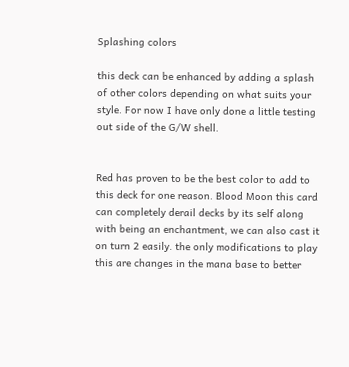Splashing colors

this deck can be enhanced by adding a splash of other colors depending on what suits your style. For now I have only done a little testing out side of the G/W shell.


Red has proven to be the best color to add to this deck for one reason. Blood Moon this card can completely derail decks by its self along with being an enchantment, we can also cast it on turn 2 easily. the only modifications to play this are changes in the mana base to better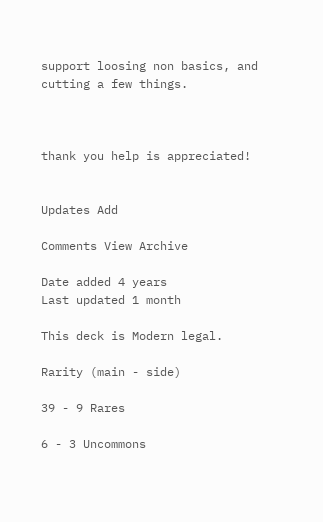support loosing non basics, and cutting a few things.



thank you help is appreciated!


Updates Add

Comments View Archive

Date added 4 years
Last updated 1 month

This deck is Modern legal.

Rarity (main - side)

39 - 9 Rares

6 - 3 Uncommons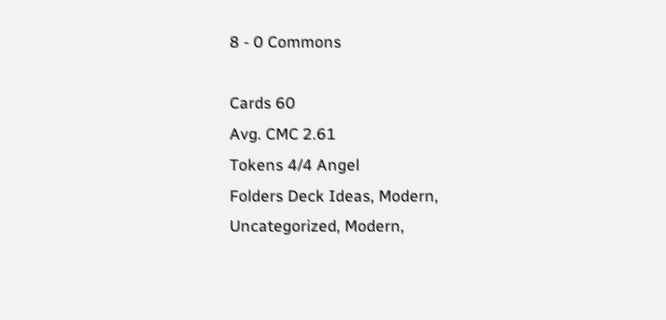8 - 0 Commons

Cards 60
Avg. CMC 2.61
Tokens 4/4 Angel
Folders Deck Ideas, Modern, Uncategorized, Modern,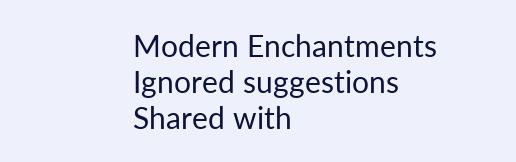Modern Enchantments
Ignored suggestions
Shared with